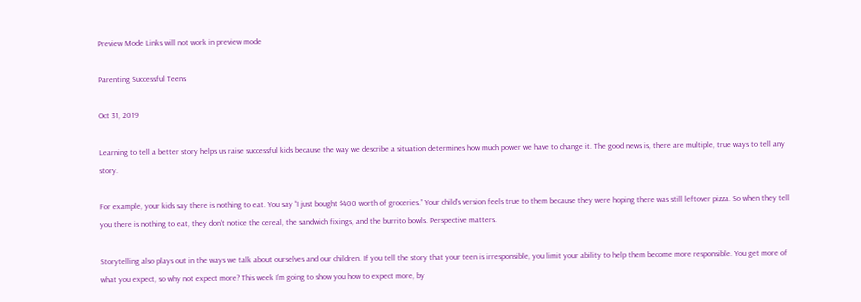Preview Mode Links will not work in preview mode

Parenting Successful Teens

Oct 31, 2019

Learning to tell a better story helps us raise successful kids because the way we describe a situation determines how much power we have to change it. The good news is, there are multiple, true ways to tell any story.

For example, your kids say there is nothing to eat. You say “I just bought $400 worth of groceries.” Your child’s version feels true to them because they were hoping there was still leftover pizza. So when they tell you there is nothing to eat, they don’t notice the cereal, the sandwich fixings, and the burrito bowls. Perspective matters.

Storytelling also plays out in the ways we talk about ourselves and our children. If you tell the story that your teen is irresponsible, you limit your ability to help them become more responsible. You get more of what you expect, so why not expect more? This week I’m going to show you how to expect more, by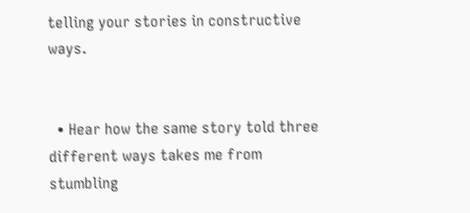telling your stories in constructive ways.


  • Hear how the same story told three different ways takes me from stumbling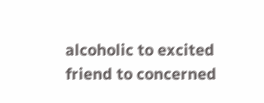alcoholic to excited friend to concerned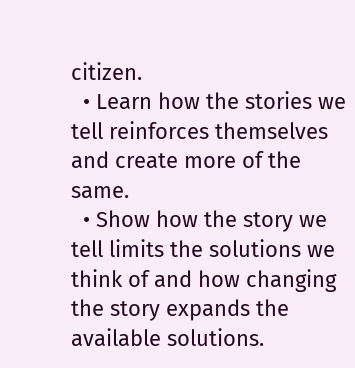citizen.
  • Learn how the stories we tell reinforces themselves and create more of the same.
  • Show how the story we tell limits the solutions we think of and how changing the story expands the available solutions.